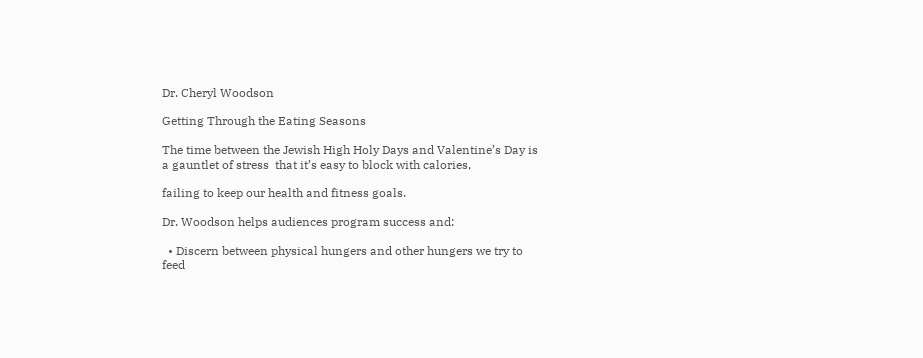Dr. Cheryl Woodson

Getting Through the Eating Seasons

The time between the Jewish High Holy Days and Valentine’s Day is a gauntlet of stress  that it’s easy to block with calories,

failing to keep our health and fitness goals.

Dr. Woodson helps audiences program success and:

  • Discern between physical hungers and other hungers we try to feed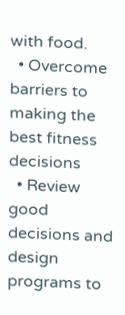with food.
  • Overcome barriers to making the best fitness decisions
  • Review good decisions and design programs to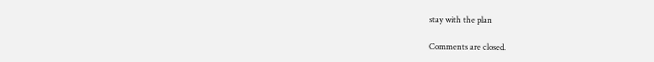stay with the plan

Comments are closed.